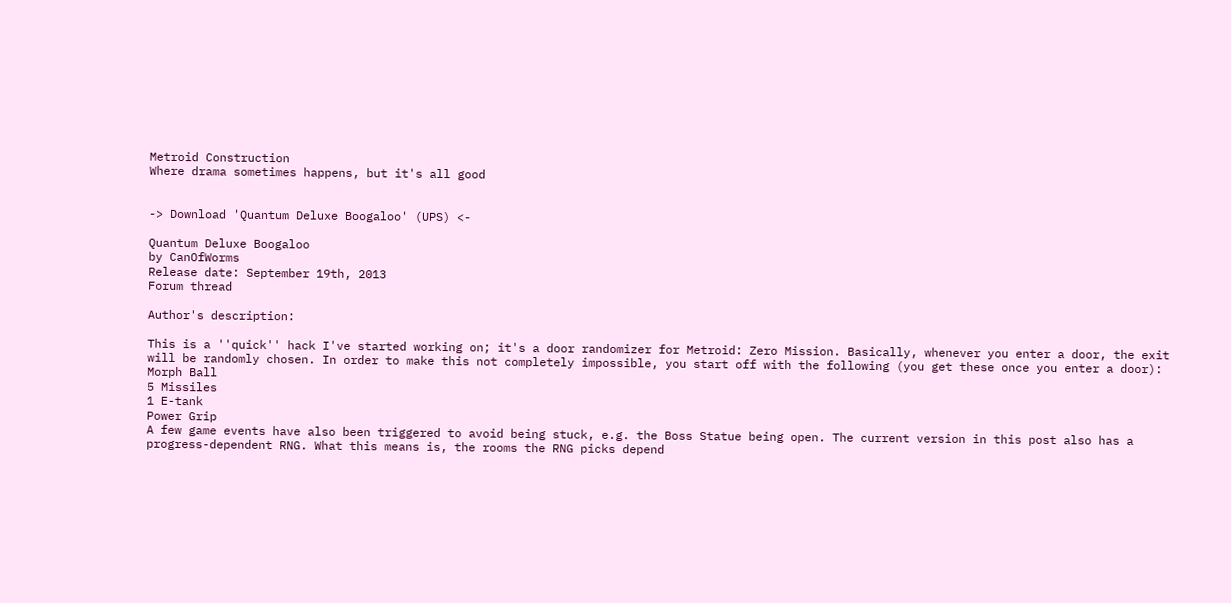Metroid Construction
Where drama sometimes happens, but it's all good


-> Download 'Quantum Deluxe Boogaloo' (UPS) <-

Quantum Deluxe Boogaloo
by CanOfWorms
Release date: September 19th, 2013
Forum thread

Author's description:

This is a ''quick'' hack I've started working on; it's a door randomizer for Metroid: Zero Mission. Basically, whenever you enter a door, the exit will be randomly chosen. In order to make this not completely impossible, you start off with the following (you get these once you enter a door):
Morph Ball
5 Missiles
1 E-tank
Power Grip
A few game events have also been triggered to avoid being stuck, e.g. the Boss Statue being open. The current version in this post also has a progress-dependent RNG. What this means is, the rooms the RNG picks depend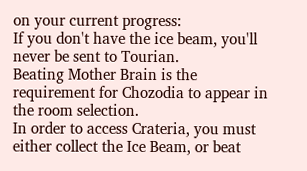on your current progress:
If you don't have the ice beam, you'll never be sent to Tourian.
Beating Mother Brain is the requirement for Chozodia to appear in the room selection.
In order to access Crateria, you must either collect the Ice Beam, or beat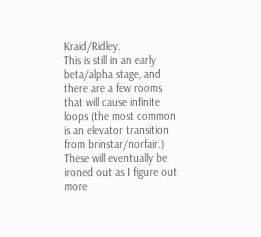Kraid/Ridley.
This is still in an early beta/alpha stage, and there are a few rooms that will cause infinite loops (the most common is an elevator transition from brinstar/norfair.) These will eventually be ironed out as I figure out more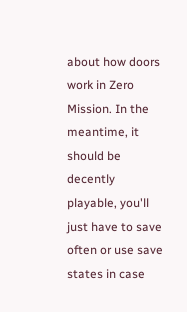about how doors work in Zero Mission. In the meantime, it should be decently playable, you'll just have to save often or use save states in case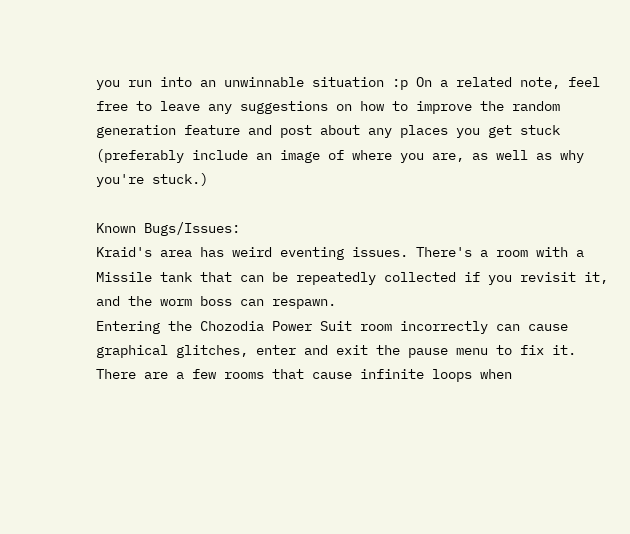you run into an unwinnable situation :p On a related note, feel free to leave any suggestions on how to improve the random generation feature and post about any places you get stuck (preferably include an image of where you are, as well as why you're stuck.)

Known Bugs/Issues:
Kraid's area has weird eventing issues. There's a room with a Missile tank that can be repeatedly collected if you revisit it, and the worm boss can respawn.
Entering the Chozodia Power Suit room incorrectly can cause graphical glitches, enter and exit the pause menu to fix it.
There are a few rooms that cause infinite loops when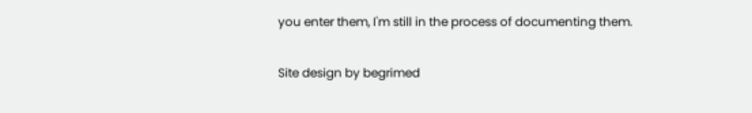you enter them, I'm still in the process of documenting them.

Site design by begrimed